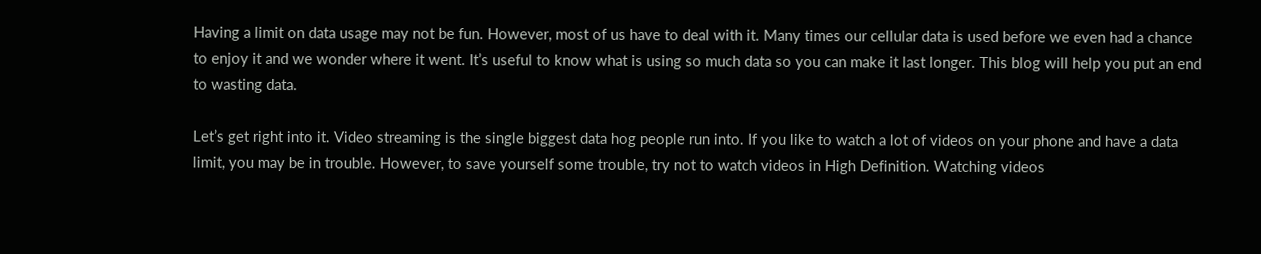Having a limit on data usage may not be fun. However, most of us have to deal with it. Many times our cellular data is used before we even had a chance to enjoy it and we wonder where it went. It’s useful to know what is using so much data so you can make it last longer. This blog will help you put an end to wasting data.

Let’s get right into it. Video streaming is the single biggest data hog people run into. If you like to watch a lot of videos on your phone and have a data limit, you may be in trouble. However, to save yourself some trouble, try not to watch videos in High Definition. Watching videos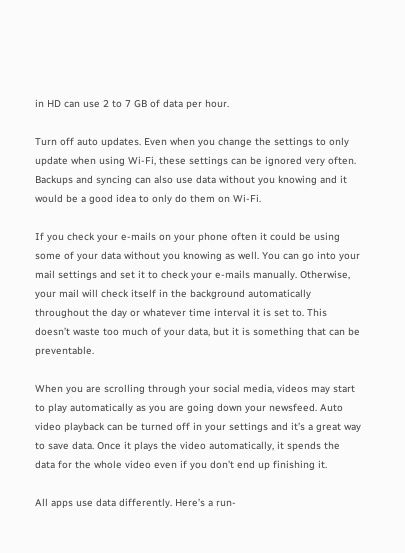in HD can use 2 to 7 GB of data per hour.

Turn off auto updates. Even when you change the settings to only update when using Wi-Fi, these settings can be ignored very often. Backups and syncing can also use data without you knowing and it would be a good idea to only do them on Wi-Fi.

If you check your e-mails on your phone often it could be using some of your data without you knowing as well. You can go into your mail settings and set it to check your e-mails manually. Otherwise, your mail will check itself in the background automatically throughout the day or whatever time interval it is set to. This doesn’t waste too much of your data, but it is something that can be preventable.

When you are scrolling through your social media, videos may start to play automatically as you are going down your newsfeed. Auto video playback can be turned off in your settings and it’s a great way to save data. Once it plays the video automatically, it spends the data for the whole video even if you don’t end up finishing it.

All apps use data differently. Here’s a run-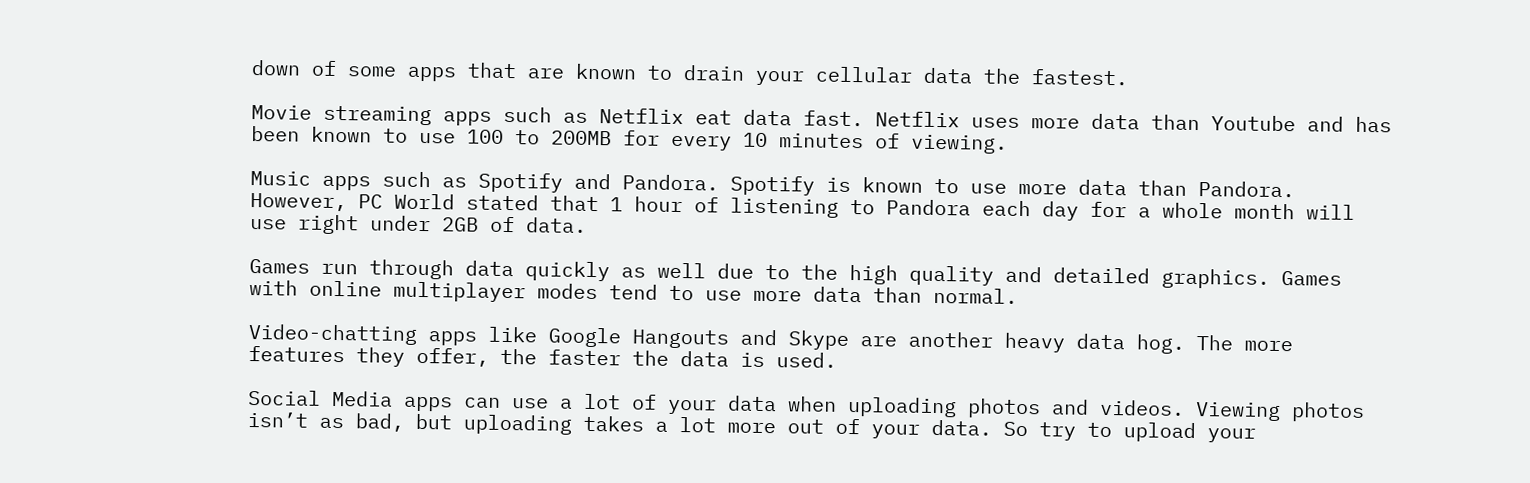down of some apps that are known to drain your cellular data the fastest.

Movie streaming apps such as Netflix eat data fast. Netflix uses more data than Youtube and has been known to use 100 to 200MB for every 10 minutes of viewing.

Music apps such as Spotify and Pandora. Spotify is known to use more data than Pandora. However, PC World stated that 1 hour of listening to Pandora each day for a whole month will use right under 2GB of data.

Games run through data quickly as well due to the high quality and detailed graphics. Games with online multiplayer modes tend to use more data than normal.

Video-chatting apps like Google Hangouts and Skype are another heavy data hog. The more features they offer, the faster the data is used.

Social Media apps can use a lot of your data when uploading photos and videos. Viewing photos isn’t as bad, but uploading takes a lot more out of your data. So try to upload your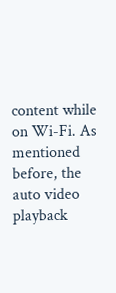content while on Wi-Fi. As mentioned before, the auto video playback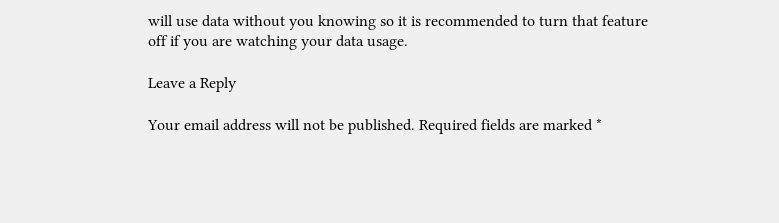will use data without you knowing so it is recommended to turn that feature off if you are watching your data usage.

Leave a Reply

Your email address will not be published. Required fields are marked *